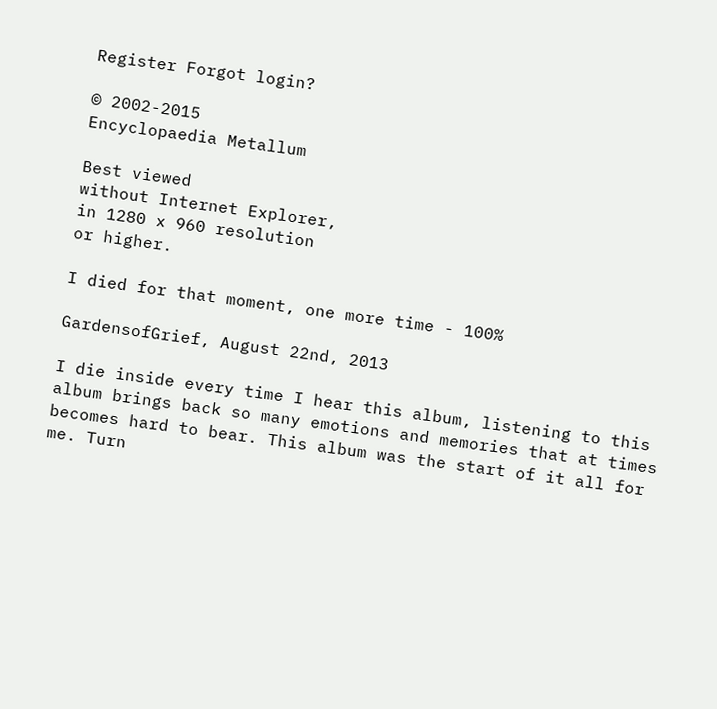Register Forgot login?

© 2002-2015
Encyclopaedia Metallum

Best viewed
without Internet Explorer,
in 1280 x 960 resolution
or higher.

I died for that moment, one more time - 100%

GardensofGrief, August 22nd, 2013

I die inside every time I hear this album, listening to this album brings back so many emotions and memories that at times becomes hard to bear. This album was the start of it all for me. Turn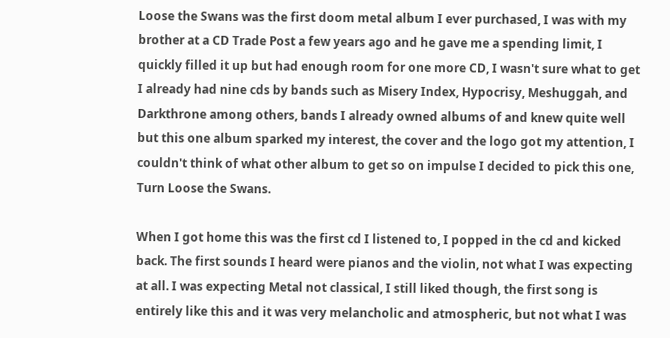Loose the Swans was the first doom metal album I ever purchased, I was with my brother at a CD Trade Post a few years ago and he gave me a spending limit, I quickly filled it up but had enough room for one more CD, I wasn't sure what to get I already had nine cds by bands such as Misery Index, Hypocrisy, Meshuggah, and Darkthrone among others, bands I already owned albums of and knew quite well but this one album sparked my interest, the cover and the logo got my attention, I couldn't think of what other album to get so on impulse I decided to pick this one, Turn Loose the Swans.

When I got home this was the first cd I listened to, I popped in the cd and kicked back. The first sounds I heard were pianos and the violin, not what I was expecting at all. I was expecting Metal not classical, I still liked though, the first song is entirely like this and it was very melancholic and atmospheric, but not what I was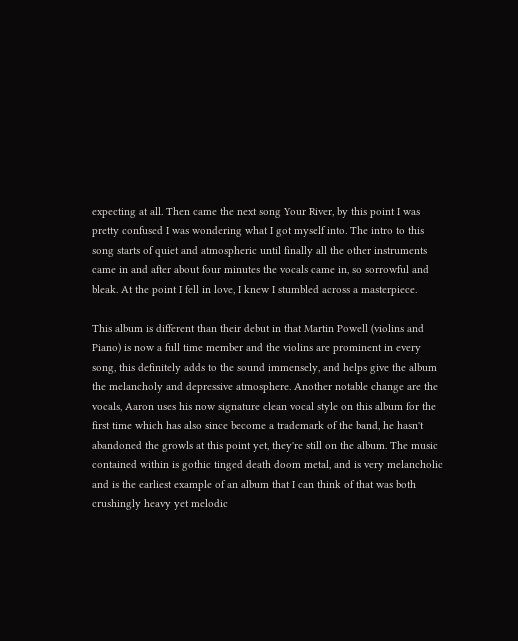expecting at all. Then came the next song Your River, by this point I was pretty confused I was wondering what I got myself into. The intro to this song starts of quiet and atmospheric until finally all the other instruments came in and after about four minutes the vocals came in, so sorrowful and bleak. At the point I fell in love, I knew I stumbled across a masterpiece.

This album is different than their debut in that Martin Powell (violins and Piano) is now a full time member and the violins are prominent in every song, this definitely adds to the sound immensely, and helps give the album the melancholy and depressive atmosphere. Another notable change are the vocals, Aaron uses his now signature clean vocal style on this album for the first time which has also since become a trademark of the band, he hasn't abandoned the growls at this point yet, they're still on the album. The music contained within is gothic tinged death doom metal, and is very melancholic and is the earliest example of an album that I can think of that was both crushingly heavy yet melodic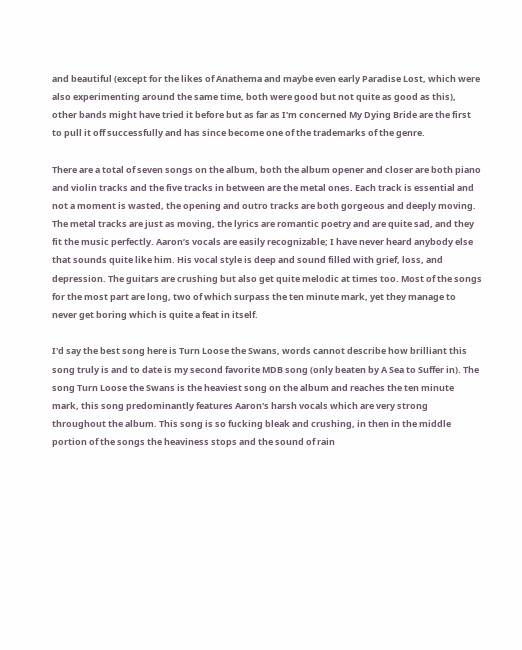and beautiful (except for the likes of Anathema and maybe even early Paradise Lost, which were also experimenting around the same time, both were good but not quite as good as this), other bands might have tried it before but as far as I'm concerned My Dying Bride are the first to pull it off successfully and has since become one of the trademarks of the genre.

There are a total of seven songs on the album, both the album opener and closer are both piano and violin tracks and the five tracks in between are the metal ones. Each track is essential and not a moment is wasted, the opening and outro tracks are both gorgeous and deeply moving. The metal tracks are just as moving, the lyrics are romantic poetry and are quite sad, and they fit the music perfectly. Aaron’s vocals are easily recognizable; I have never heard anybody else that sounds quite like him. His vocal style is deep and sound filled with grief, loss, and depression. The guitars are crushing but also get quite melodic at times too. Most of the songs for the most part are long, two of which surpass the ten minute mark, yet they manage to never get boring which is quite a feat in itself.

I'd say the best song here is Turn Loose the Swans, words cannot describe how brilliant this song truly is and to date is my second favorite MDB song (only beaten by A Sea to Suffer in). The song Turn Loose the Swans is the heaviest song on the album and reaches the ten minute mark, this song predominantly features Aaron's harsh vocals which are very strong throughout the album. This song is so fucking bleak and crushing, in then in the middle portion of the songs the heaviness stops and the sound of rain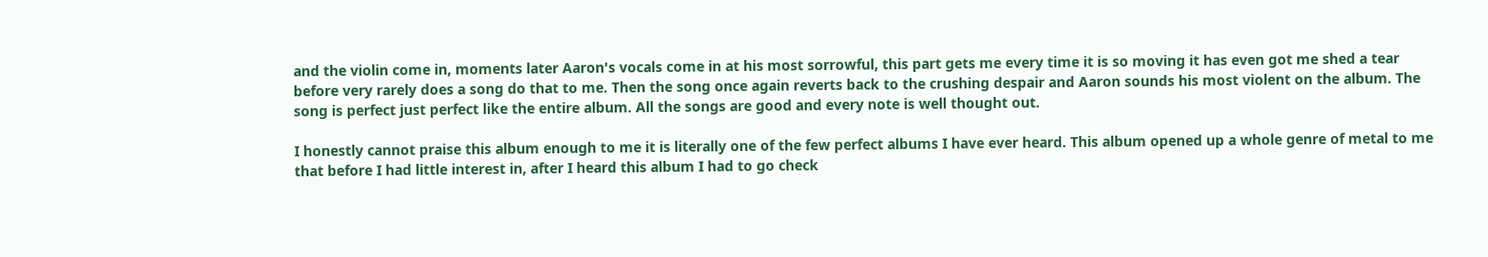and the violin come in, moments later Aaron's vocals come in at his most sorrowful, this part gets me every time it is so moving it has even got me shed a tear before very rarely does a song do that to me. Then the song once again reverts back to the crushing despair and Aaron sounds his most violent on the album. The song is perfect just perfect like the entire album. All the songs are good and every note is well thought out.

I honestly cannot praise this album enough to me it is literally one of the few perfect albums I have ever heard. This album opened up a whole genre of metal to me that before I had little interest in, after I heard this album I had to go check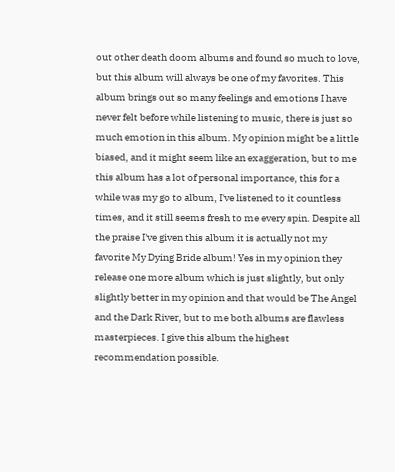out other death doom albums and found so much to love, but this album will always be one of my favorites. This album brings out so many feelings and emotions I have never felt before while listening to music, there is just so much emotion in this album. My opinion might be a little biased, and it might seem like an exaggeration, but to me this album has a lot of personal importance, this for a while was my go to album, I've listened to it countless times, and it still seems fresh to me every spin. Despite all the praise I've given this album it is actually not my favorite My Dying Bride album! Yes in my opinion they release one more album which is just slightly, but only slightly better in my opinion and that would be The Angel and the Dark River, but to me both albums are flawless masterpieces. I give this album the highest recommendation possible.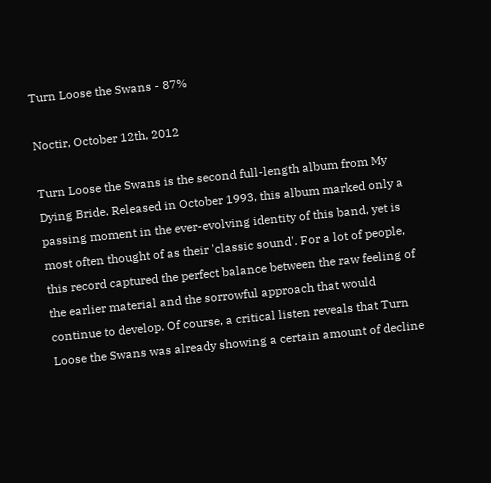Turn Loose the Swans - 87%

Noctir, October 12th, 2012

Turn Loose the Swans is the second full-length album from My Dying Bride. Released in October 1993, this album marked only a passing moment in the ever-evolving identity of this band, yet is most often thought of as their 'classic sound'. For a lot of people, this record captured the perfect balance between the raw feeling of the earlier material and the sorrowful approach that would continue to develop. Of course, a critical listen reveals that Turn Loose the Swans was already showing a certain amount of decline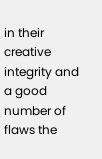in their creative integrity and a good number of flaws the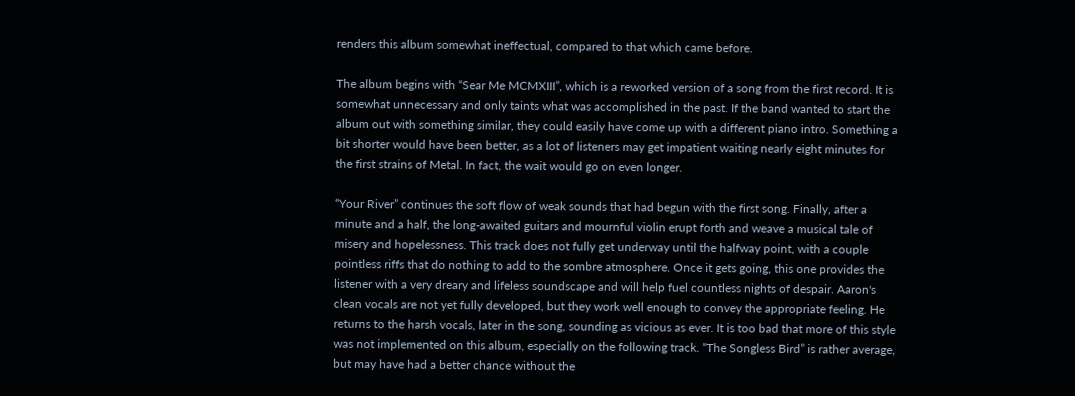renders this album somewhat ineffectual, compared to that which came before.

The album begins with “Sear Me MCMXIII”, which is a reworked version of a song from the first record. It is somewhat unnecessary and only taints what was accomplished in the past. If the band wanted to start the album out with something similar, they could easily have come up with a different piano intro. Something a bit shorter would have been better, as a lot of listeners may get impatient waiting nearly eight minutes for the first strains of Metal. In fact, the wait would go on even longer.

“Your River” continues the soft flow of weak sounds that had begun with the first song. Finally, after a minute and a half, the long-awaited guitars and mournful violin erupt forth and weave a musical tale of misery and hopelessness. This track does not fully get underway until the halfway point, with a couple pointless riffs that do nothing to add to the sombre atmosphere. Once it gets going, this one provides the listener with a very dreary and lifeless soundscape and will help fuel countless nights of despair. Aaron's clean vocals are not yet fully developed, but they work well enough to convey the appropriate feeling. He returns to the harsh vocals, later in the song, sounding as vicious as ever. It is too bad that more of this style was not implemented on this album, especially on the following track. “The Songless Bird” is rather average, but may have had a better chance without the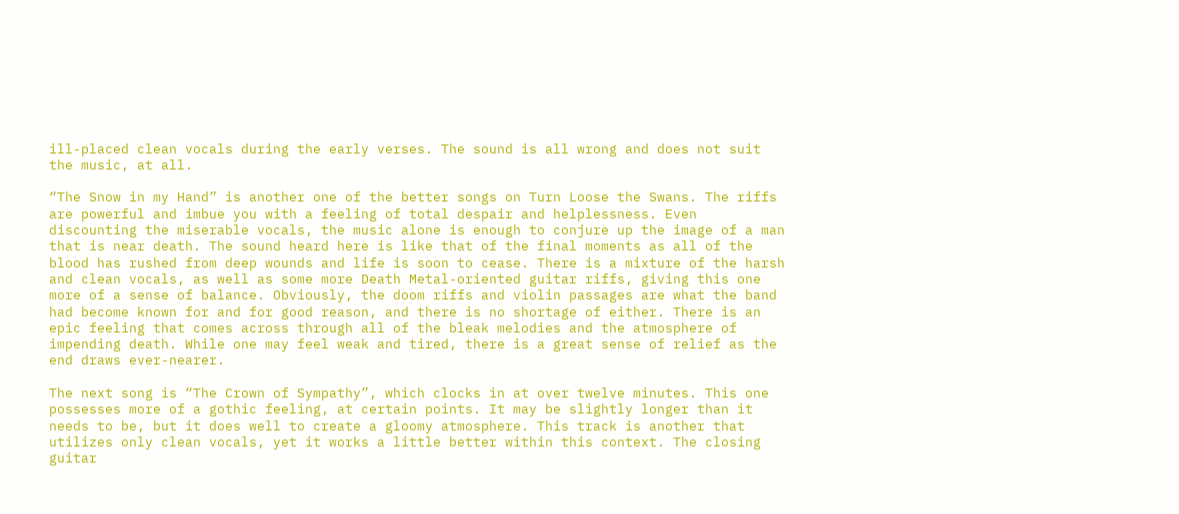ill-placed clean vocals during the early verses. The sound is all wrong and does not suit the music, at all.

“The Snow in my Hand” is another one of the better songs on Turn Loose the Swans. The riffs are powerful and imbue you with a feeling of total despair and helplessness. Even discounting the miserable vocals, the music alone is enough to conjure up the image of a man that is near death. The sound heard here is like that of the final moments as all of the blood has rushed from deep wounds and life is soon to cease. There is a mixture of the harsh and clean vocals, as well as some more Death Metal-oriented guitar riffs, giving this one more of a sense of balance. Obviously, the doom riffs and violin passages are what the band had become known for and for good reason, and there is no shortage of either. There is an epic feeling that comes across through all of the bleak melodies and the atmosphere of impending death. While one may feel weak and tired, there is a great sense of relief as the end draws ever-nearer.

The next song is “The Crown of Sympathy”, which clocks in at over twelve minutes. This one possesses more of a gothic feeling, at certain points. It may be slightly longer than it needs to be, but it does well to create a gloomy atmosphere. This track is another that utilizes only clean vocals, yet it works a little better within this context. The closing guitar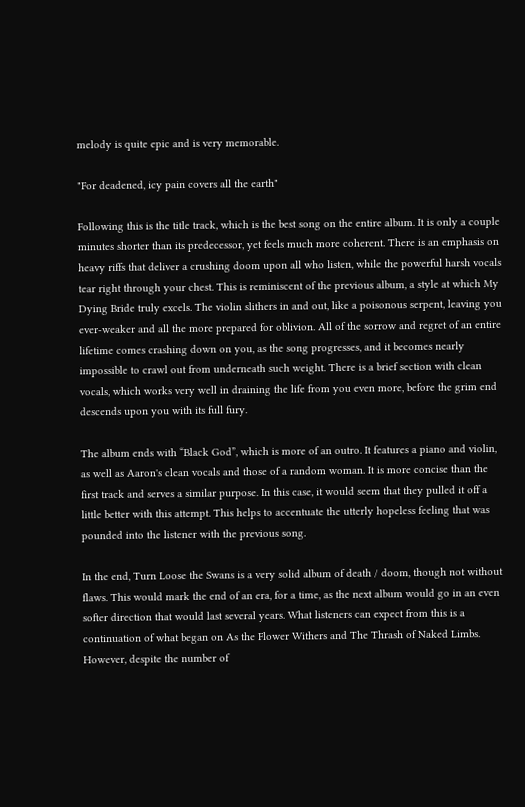melody is quite epic and is very memorable.

"For deadened, icy pain covers all the earth"

Following this is the title track, which is the best song on the entire album. It is only a couple minutes shorter than its predecessor, yet feels much more coherent. There is an emphasis on heavy riffs that deliver a crushing doom upon all who listen, while the powerful harsh vocals tear right through your chest. This is reminiscent of the previous album, a style at which My Dying Bride truly excels. The violin slithers in and out, like a poisonous serpent, leaving you ever-weaker and all the more prepared for oblivion. All of the sorrow and regret of an entire lifetime comes crashing down on you, as the song progresses, and it becomes nearly impossible to crawl out from underneath such weight. There is a brief section with clean vocals, which works very well in draining the life from you even more, before the grim end descends upon you with its full fury.

The album ends with “Black God”, which is more of an outro. It features a piano and violin, as well as Aaron's clean vocals and those of a random woman. It is more concise than the first track and serves a similar purpose. In this case, it would seem that they pulled it off a little better with this attempt. This helps to accentuate the utterly hopeless feeling that was pounded into the listener with the previous song.

In the end, Turn Loose the Swans is a very solid album of death / doom, though not without flaws. This would mark the end of an era, for a time, as the next album would go in an even softer direction that would last several years. What listeners can expect from this is a continuation of what began on As the Flower Withers and The Thrash of Naked Limbs. However, despite the number of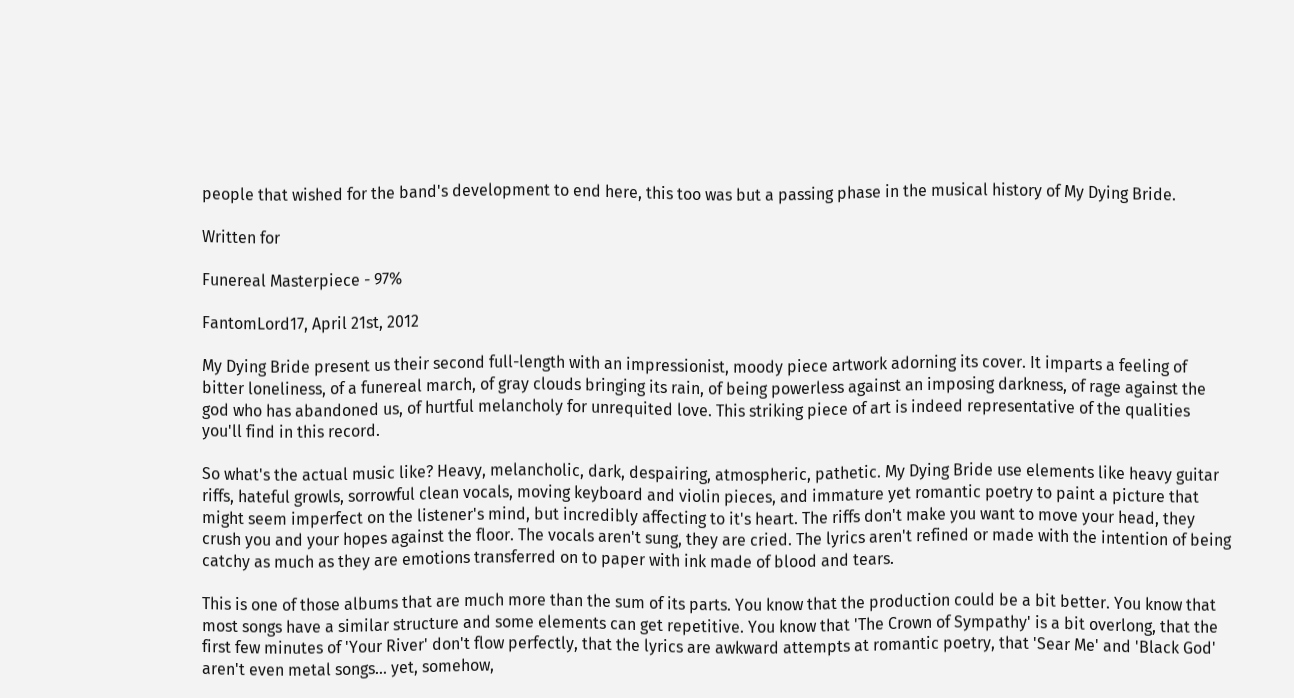people that wished for the band's development to end here, this too was but a passing phase in the musical history of My Dying Bride.

Written for

Funereal Masterpiece - 97%

FantomLord17, April 21st, 2012

My Dying Bride present us their second full-length with an impressionist, moody piece artwork adorning its cover. It imparts a feeling of bitter loneliness, of a funereal march, of gray clouds bringing its rain, of being powerless against an imposing darkness, of rage against the god who has abandoned us, of hurtful melancholy for unrequited love. This striking piece of art is indeed representative of the qualities you'll find in this record.

So what's the actual music like? Heavy, melancholic, dark, despairing, atmospheric, pathetic. My Dying Bride use elements like heavy guitar riffs, hateful growls, sorrowful clean vocals, moving keyboard and violin pieces, and immature yet romantic poetry to paint a picture that might seem imperfect on the listener's mind, but incredibly affecting to it's heart. The riffs don't make you want to move your head, they crush you and your hopes against the floor. The vocals aren't sung, they are cried. The lyrics aren't refined or made with the intention of being catchy as much as they are emotions transferred on to paper with ink made of blood and tears.

This is one of those albums that are much more than the sum of its parts. You know that the production could be a bit better. You know that most songs have a similar structure and some elements can get repetitive. You know that 'The Crown of Sympathy' is a bit overlong, that the first few minutes of 'Your River' don't flow perfectly, that the lyrics are awkward attempts at romantic poetry, that 'Sear Me' and 'Black God' aren't even metal songs... yet, somehow,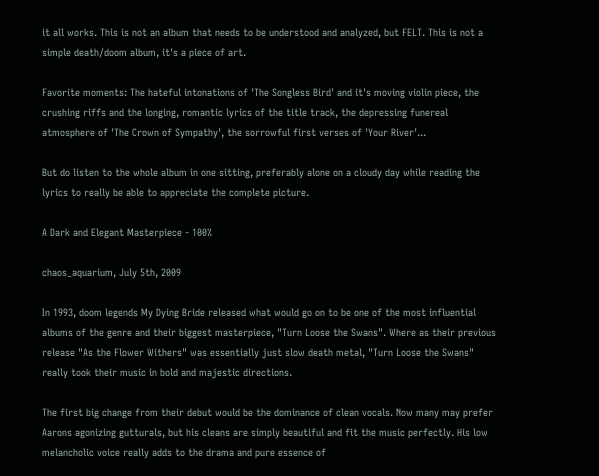it all works. This is not an album that needs to be understood and analyzed, but FELT. This is not a simple death/doom album, it's a piece of art.

Favorite moments: The hateful intonations of 'The Songless Bird' and it's moving violin piece, the crushing riffs and the longing, romantic lyrics of the title track, the depressing funereal atmosphere of 'The Crown of Sympathy', the sorrowful first verses of 'Your River'...

But do listen to the whole album in one sitting, preferably alone on a cloudy day while reading the lyrics to really be able to appreciate the complete picture.

A Dark and Elegant Masterpiece - 100%

chaos_aquarium, July 5th, 2009

In 1993, doom legends My Dying Bride released what would go on to be one of the most influential albums of the genre and their biggest masterpiece, "Turn Loose the Swans". Where as their previous release "As the Flower Withers" was essentially just slow death metal, "Turn Loose the Swans" really took their music in bold and majestic directions.

The first big change from their debut would be the dominance of clean vocals. Now many may prefer Aarons agonizing gutturals, but his cleans are simply beautiful and fit the music perfectly. His low melancholic voice really adds to the drama and pure essence of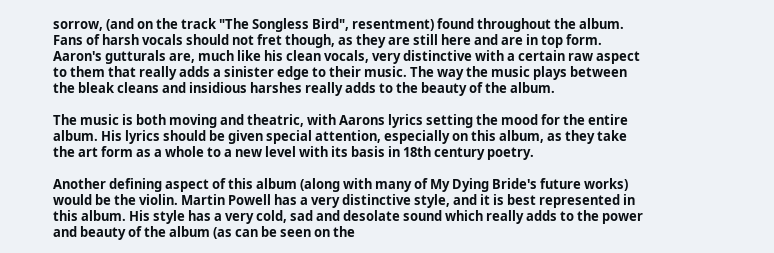sorrow, (and on the track "The Songless Bird", resentment) found throughout the album. Fans of harsh vocals should not fret though, as they are still here and are in top form. Aaron's gutturals are, much like his clean vocals, very distinctive with a certain raw aspect to them that really adds a sinister edge to their music. The way the music plays between the bleak cleans and insidious harshes really adds to the beauty of the album.

The music is both moving and theatric, with Aarons lyrics setting the mood for the entire album. His lyrics should be given special attention, especially on this album, as they take the art form as a whole to a new level with its basis in 18th century poetry.

Another defining aspect of this album (along with many of My Dying Bride's future works) would be the violin. Martin Powell has a very distinctive style, and it is best represented in this album. His style has a very cold, sad and desolate sound which really adds to the power and beauty of the album (as can be seen on the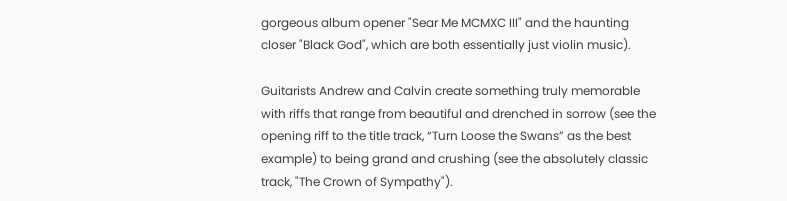gorgeous album opener "Sear Me MCMXC III" and the haunting closer "Black God", which are both essentially just violin music).

Guitarists Andrew and Calvin create something truly memorable with riffs that range from beautiful and drenched in sorrow (see the opening riff to the title track, “Turn Loose the Swans” as the best example) to being grand and crushing (see the absolutely classic track, "The Crown of Sympathy").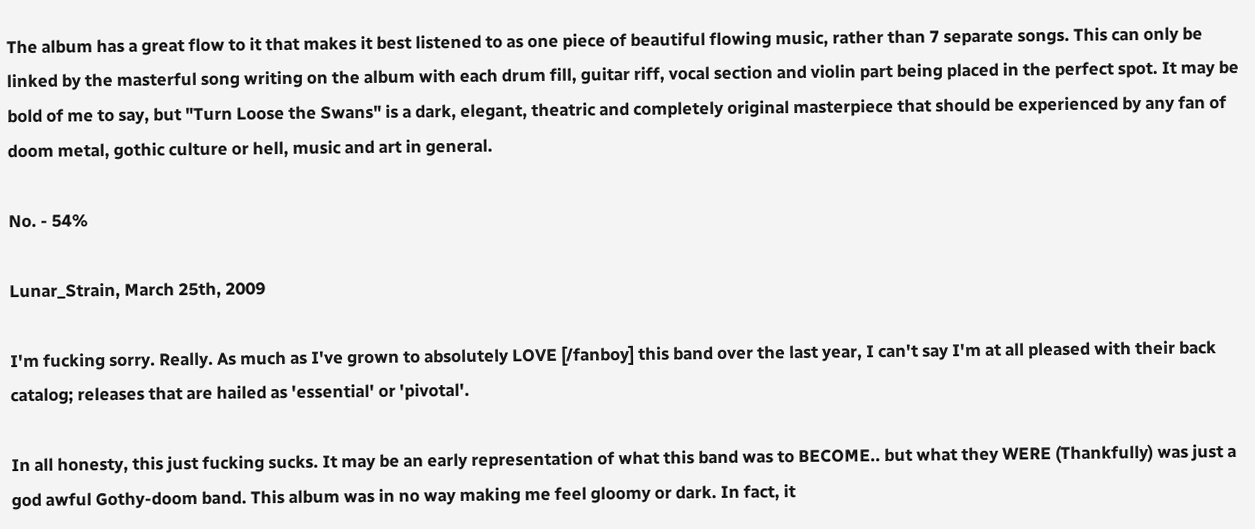The album has a great flow to it that makes it best listened to as one piece of beautiful flowing music, rather than 7 separate songs. This can only be linked by the masterful song writing on the album with each drum fill, guitar riff, vocal section and violin part being placed in the perfect spot. It may be bold of me to say, but "Turn Loose the Swans" is a dark, elegant, theatric and completely original masterpiece that should be experienced by any fan of doom metal, gothic culture or hell, music and art in general.

No. - 54%

Lunar_Strain, March 25th, 2009

I'm fucking sorry. Really. As much as I've grown to absolutely LOVE [/fanboy] this band over the last year, I can't say I'm at all pleased with their back catalog; releases that are hailed as 'essential' or 'pivotal'.

In all honesty, this just fucking sucks. It may be an early representation of what this band was to BECOME.. but what they WERE (Thankfully) was just a god awful Gothy-doom band. This album was in no way making me feel gloomy or dark. In fact, it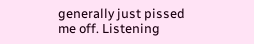generally just pissed me off. Listening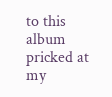to this album pricked at my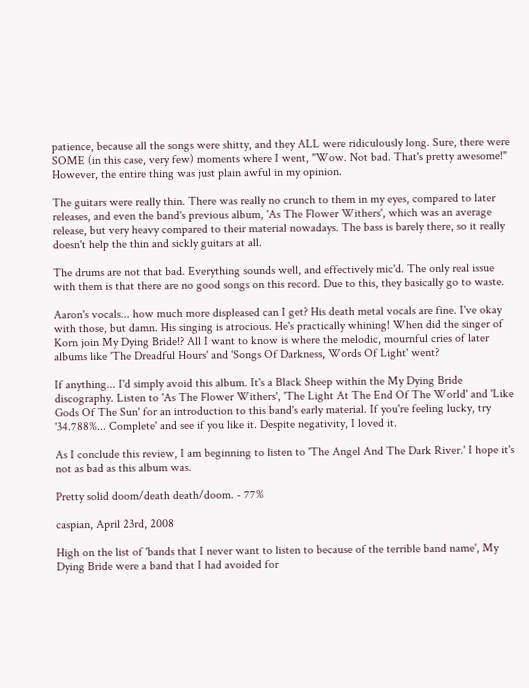patience, because all the songs were shitty, and they ALL were ridiculously long. Sure, there were SOME (in this case, very few) moments where I went, "Wow. Not bad. That's pretty awesome!" However, the entire thing was just plain awful in my opinion.

The guitars were really thin. There was really no crunch to them in my eyes, compared to later releases, and even the band's previous album, 'As The Flower Withers', which was an average release, but very heavy compared to their material nowadays. The bass is barely there, so it really doesn't help the thin and sickly guitars at all.

The drums are not that bad. Everything sounds well, and effectively mic'd. The only real issue with them is that there are no good songs on this record. Due to this, they basically go to waste.

Aaron's vocals... how much more displeased can I get? His death metal vocals are fine. I've okay with those, but damn. His singing is atrocious. He's practically whining! When did the singer of Korn join My Dying Bride!? All I want to know is where the melodic, mournful cries of later albums like 'The Dreadful Hours' and 'Songs Of Darkness, Words Of Light' went?

If anything... I'd simply avoid this album. It's a Black Sheep within the My Dying Bride discography. Listen to 'As The Flower Withers', 'The Light At The End Of The World' and 'Like Gods Of The Sun' for an introduction to this band's early material. If you're feeling lucky, try '34.788%... Complete' and see if you like it. Despite negativity, I loved it.

As I conclude this review, I am beginning to listen to 'The Angel And The Dark River.' I hope it's not as bad as this album was.

Pretty solid doom/death death/doom. - 77%

caspian, April 23rd, 2008

High on the list of 'bands that I never want to listen to because of the terrible band name', My Dying Bride were a band that I had avoided for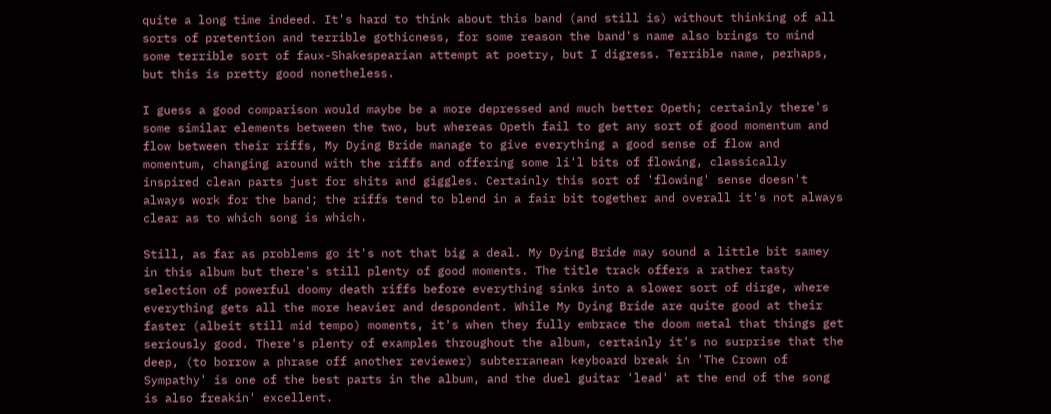quite a long time indeed. It's hard to think about this band (and still is) without thinking of all sorts of pretention and terrible gothicness, for some reason the band's name also brings to mind some terrible sort of faux-Shakespearian attempt at poetry, but I digress. Terrible name, perhaps, but this is pretty good nonetheless.

I guess a good comparison would maybe be a more depressed and much better Opeth; certainly there's some similar elements between the two, but whereas Opeth fail to get any sort of good momentum and flow between their riffs, My Dying Bride manage to give everything a good sense of flow and momentum, changing around with the riffs and offering some li'l bits of flowing, classically inspired clean parts just for shits and giggles. Certainly this sort of 'flowing' sense doesn't always work for the band; the riffs tend to blend in a fair bit together and overall it's not always clear as to which song is which.

Still, as far as problems go it's not that big a deal. My Dying Bride may sound a little bit samey in this album but there's still plenty of good moments. The title track offers a rather tasty selection of powerful doomy death riffs before everything sinks into a slower sort of dirge, where everything gets all the more heavier and despondent. While My Dying Bride are quite good at their faster (albeit still mid tempo) moments, it's when they fully embrace the doom metal that things get seriously good. There's plenty of examples throughout the album, certainly it's no surprise that the deep, (to borrow a phrase off another reviewer) subterranean keyboard break in 'The Crown of Sympathy' is one of the best parts in the album, and the duel guitar 'lead' at the end of the song is also freakin' excellent.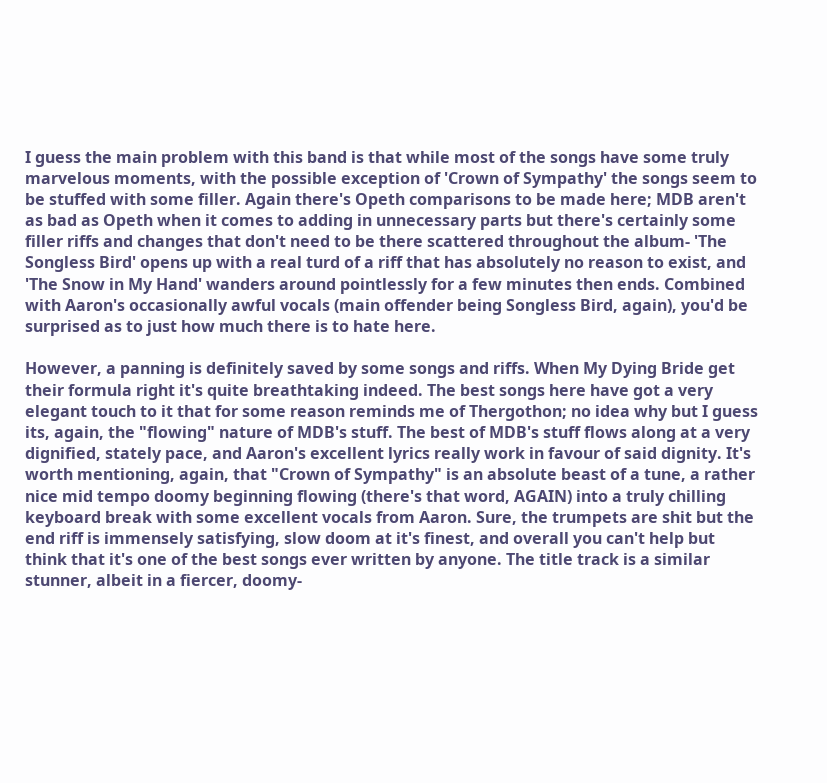I guess the main problem with this band is that while most of the songs have some truly marvelous moments, with the possible exception of 'Crown of Sympathy' the songs seem to be stuffed with some filler. Again there's Opeth comparisons to be made here; MDB aren't as bad as Opeth when it comes to adding in unnecessary parts but there's certainly some filler riffs and changes that don't need to be there scattered throughout the album- 'The Songless Bird' opens up with a real turd of a riff that has absolutely no reason to exist, and 'The Snow in My Hand' wanders around pointlessly for a few minutes then ends. Combined with Aaron's occasionally awful vocals (main offender being Songless Bird, again), you'd be surprised as to just how much there is to hate here.

However, a panning is definitely saved by some songs and riffs. When My Dying Bride get their formula right it's quite breathtaking indeed. The best songs here have got a very elegant touch to it that for some reason reminds me of Thergothon; no idea why but I guess its, again, the "flowing" nature of MDB's stuff. The best of MDB's stuff flows along at a very dignified, stately pace, and Aaron's excellent lyrics really work in favour of said dignity. It's worth mentioning, again, that "Crown of Sympathy" is an absolute beast of a tune, a rather nice mid tempo doomy beginning flowing (there's that word, AGAIN) into a truly chilling keyboard break with some excellent vocals from Aaron. Sure, the trumpets are shit but the end riff is immensely satisfying, slow doom at it's finest, and overall you can't help but think that it's one of the best songs ever written by anyone. The title track is a similar stunner, albeit in a fiercer, doomy-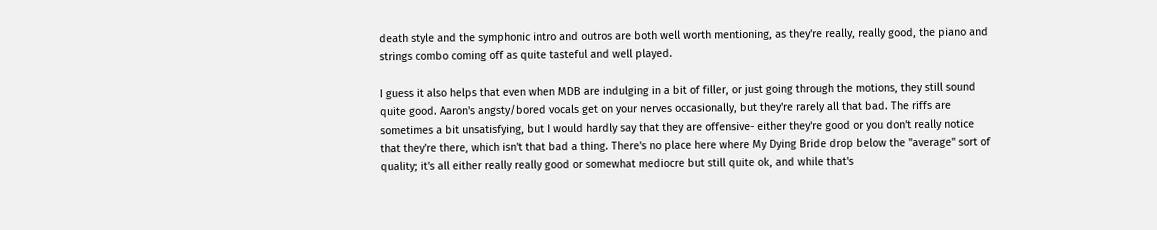death style and the symphonic intro and outros are both well worth mentioning, as they're really, really good, the piano and strings combo coming off as quite tasteful and well played.

I guess it also helps that even when MDB are indulging in a bit of filler, or just going through the motions, they still sound quite good. Aaron's angsty/bored vocals get on your nerves occasionally, but they're rarely all that bad. The riffs are sometimes a bit unsatisfying, but I would hardly say that they are offensive- either they're good or you don't really notice that they're there, which isn't that bad a thing. There's no place here where My Dying Bride drop below the "average" sort of quality; it's all either really really good or somewhat mediocre but still quite ok, and while that's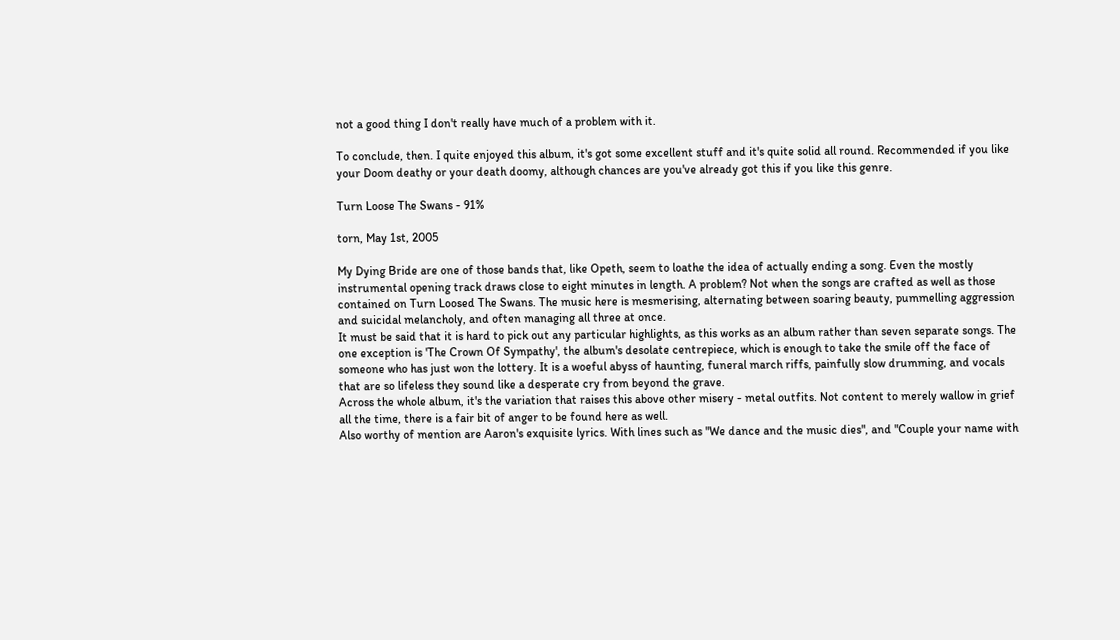not a good thing I don't really have much of a problem with it.

To conclude, then. I quite enjoyed this album, it's got some excellent stuff and it's quite solid all round. Recommended if you like your Doom deathy or your death doomy, although chances are you've already got this if you like this genre.

Turn Loose The Swans - 91%

torn, May 1st, 2005

My Dying Bride are one of those bands that, like Opeth, seem to loathe the idea of actually ending a song. Even the mostly instrumental opening track draws close to eight minutes in length. A problem? Not when the songs are crafted as well as those contained on Turn Loosed The Swans. The music here is mesmerising, alternating between soaring beauty, pummelling aggression and suicidal melancholy, and often managing all three at once.
It must be said that it is hard to pick out any particular highlights, as this works as an album rather than seven separate songs. The one exception is 'The Crown Of Sympathy', the album's desolate centrepiece, which is enough to take the smile off the face of someone who has just won the lottery. It is a woeful abyss of haunting, funeral march riffs, painfully slow drumming, and vocals that are so lifeless they sound like a desperate cry from beyond the grave.
Across the whole album, it's the variation that raises this above other misery - metal outfits. Not content to merely wallow in grief all the time, there is a fair bit of anger to be found here as well.
Also worthy of mention are Aaron's exquisite lyrics. With lines such as "We dance and the music dies", and "Couple your name with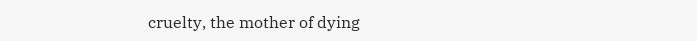cruelty, the mother of dying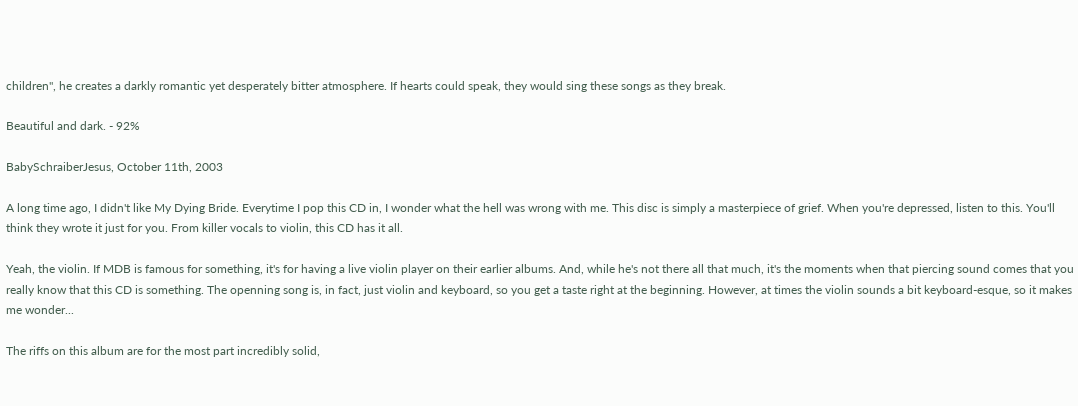children", he creates a darkly romantic yet desperately bitter atmosphere. If hearts could speak, they would sing these songs as they break.

Beautiful and dark. - 92%

BabySchraiberJesus, October 11th, 2003

A long time ago, I didn't like My Dying Bride. Everytime I pop this CD in, I wonder what the hell was wrong with me. This disc is simply a masterpiece of grief. When you're depressed, listen to this. You'll think they wrote it just for you. From killer vocals to violin, this CD has it all.

Yeah, the violin. If MDB is famous for something, it's for having a live violin player on their earlier albums. And, while he's not there all that much, it's the moments when that piercing sound comes that you really know that this CD is something. The openning song is, in fact, just violin and keyboard, so you get a taste right at the beginning. However, at times the violin sounds a bit keyboard-esque, so it makes me wonder...

The riffs on this album are for the most part incredibly solid,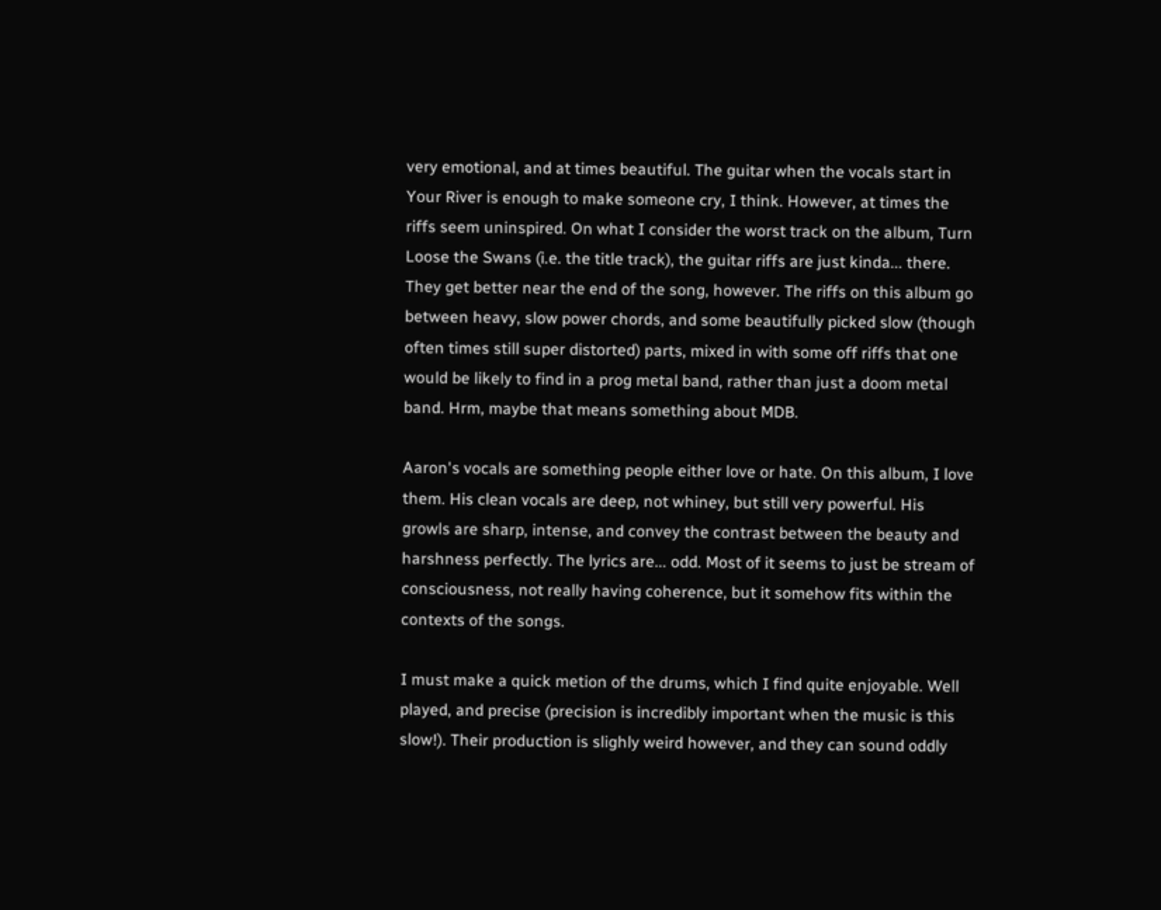very emotional, and at times beautiful. The guitar when the vocals start in Your River is enough to make someone cry, I think. However, at times the riffs seem uninspired. On what I consider the worst track on the album, Turn Loose the Swans (i.e. the title track), the guitar riffs are just kinda... there. They get better near the end of the song, however. The riffs on this album go between heavy, slow power chords, and some beautifully picked slow (though often times still super distorted) parts, mixed in with some off riffs that one would be likely to find in a prog metal band, rather than just a doom metal band. Hrm, maybe that means something about MDB.

Aaron's vocals are something people either love or hate. On this album, I love them. His clean vocals are deep, not whiney, but still very powerful. His growls are sharp, intense, and convey the contrast between the beauty and harshness perfectly. The lyrics are... odd. Most of it seems to just be stream of consciousness, not really having coherence, but it somehow fits within the contexts of the songs.

I must make a quick metion of the drums, which I find quite enjoyable. Well played, and precise (precision is incredibly important when the music is this slow!). Their production is slighly weird however, and they can sound oddly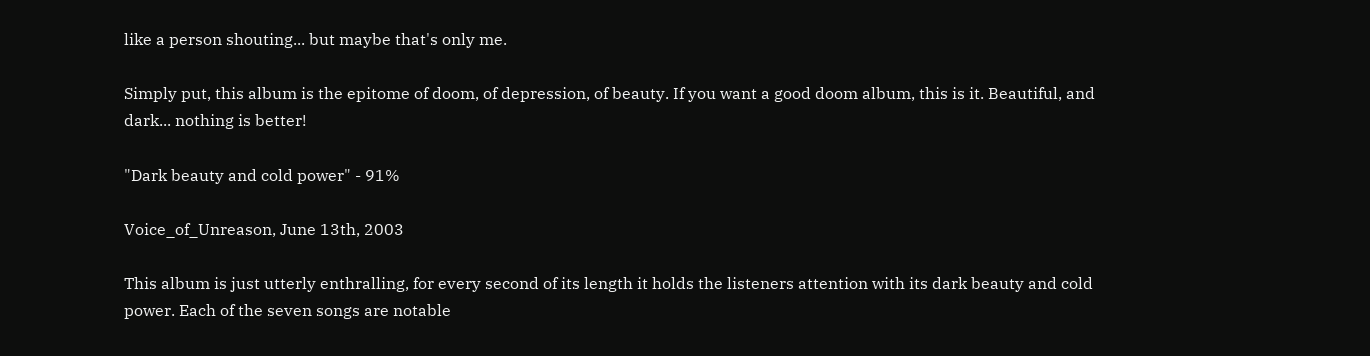like a person shouting... but maybe that's only me.

Simply put, this album is the epitome of doom, of depression, of beauty. If you want a good doom album, this is it. Beautiful, and dark... nothing is better!

"Dark beauty and cold power" - 91%

Voice_of_Unreason, June 13th, 2003

This album is just utterly enthralling, for every second of its length it holds the listeners attention with its dark beauty and cold power. Each of the seven songs are notable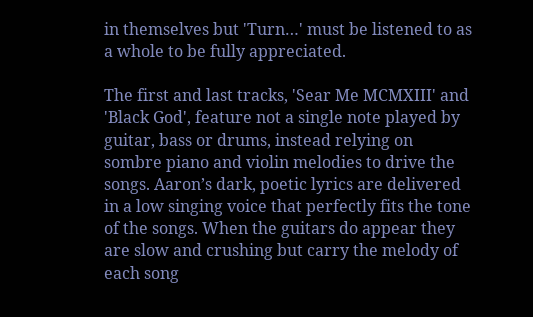in themselves but 'Turn…' must be listened to as a whole to be fully appreciated.

The first and last tracks, 'Sear Me MCMXIII' and 'Black God', feature not a single note played by guitar, bass or drums, instead relying on sombre piano and violin melodies to drive the songs. Aaron’s dark, poetic lyrics are delivered in a low singing voice that perfectly fits the tone of the songs. When the guitars do appear they are slow and crushing but carry the melody of each song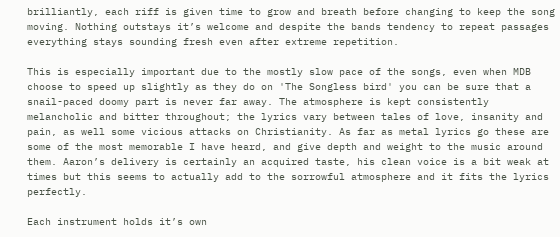brilliantly, each riff is given time to grow and breath before changing to keep the song moving. Nothing outstays it’s welcome and despite the bands tendency to repeat passages everything stays sounding fresh even after extreme repetition.

This is especially important due to the mostly slow pace of the songs, even when MDB choose to speed up slightly as they do on 'The Songless bird' you can be sure that a snail-paced doomy part is never far away. The atmosphere is kept consistently melancholic and bitter throughout; the lyrics vary between tales of love, insanity and pain, as well some vicious attacks on Christianity. As far as metal lyrics go these are some of the most memorable I have heard, and give depth and weight to the music around them. Aaron’s delivery is certainly an acquired taste, his clean voice is a bit weak at times but this seems to actually add to the sorrowful atmosphere and it fits the lyrics perfectly.

Each instrument holds it’s own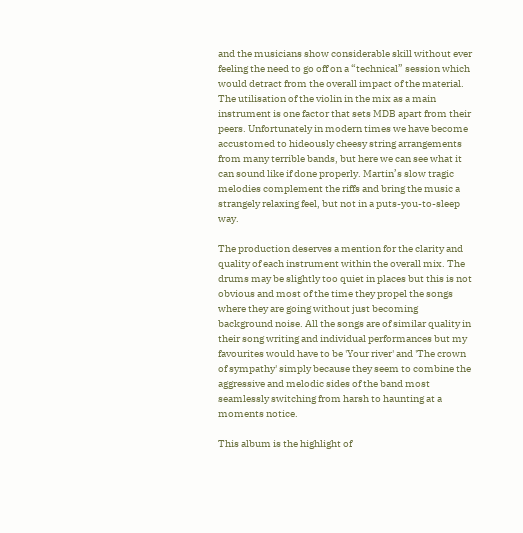and the musicians show considerable skill without ever feeling the need to go off on a “technical” session which would detract from the overall impact of the material. The utilisation of the violin in the mix as a main instrument is one factor that sets MDB apart from their peers. Unfortunately in modern times we have become accustomed to hideously cheesy string arrangements from many terrible bands, but here we can see what it can sound like if done properly. Martin’s slow tragic melodies complement the riffs and bring the music a strangely relaxing feel, but not in a puts-you-to-sleep way.

The production deserves a mention for the clarity and quality of each instrument within the overall mix. The drums may be slightly too quiet in places but this is not obvious and most of the time they propel the songs where they are going without just becoming background noise. All the songs are of similar quality in their song writing and individual performances but my favourites would have to be 'Your river' and 'The crown of sympathy' simply because they seem to combine the aggressive and melodic sides of the band most seamlessly switching from harsh to haunting at a moments notice.

This album is the highlight of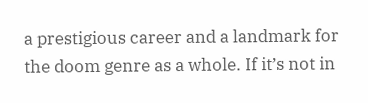a prestigious career and a landmark for the doom genre as a whole. If it’s not in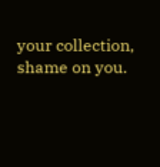your collection, shame on you.